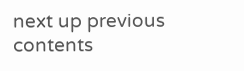next up previous contents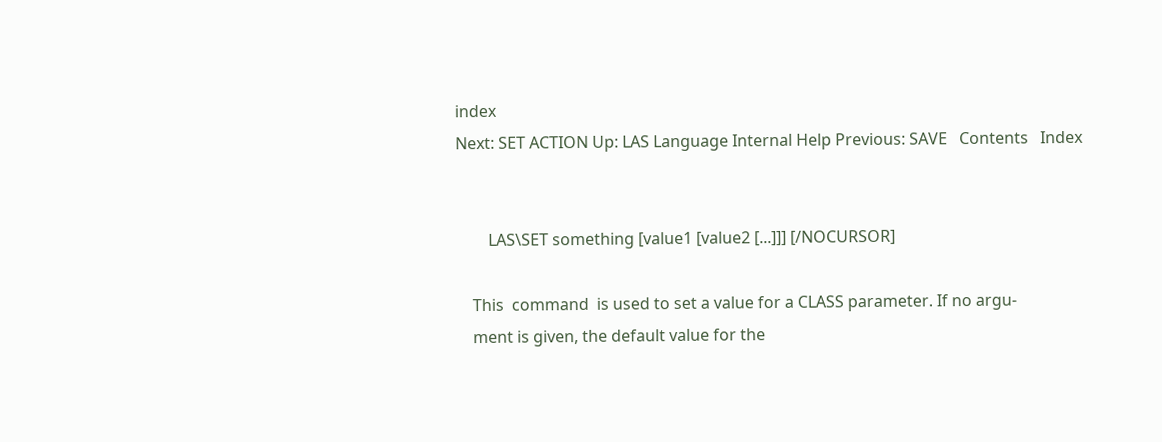index
Next: SET ACTION Up: LAS Language Internal Help Previous: SAVE   Contents   Index


        LAS\SET something [value1 [value2 [...]]] [/NOCURSOR]

    This  command  is used to set a value for a CLASS parameter. If no argu-
    ment is given, the default value for the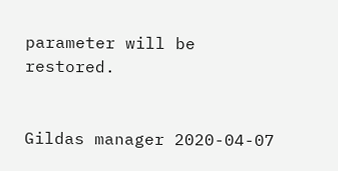parameter will be restored.


Gildas manager 2020-04-07